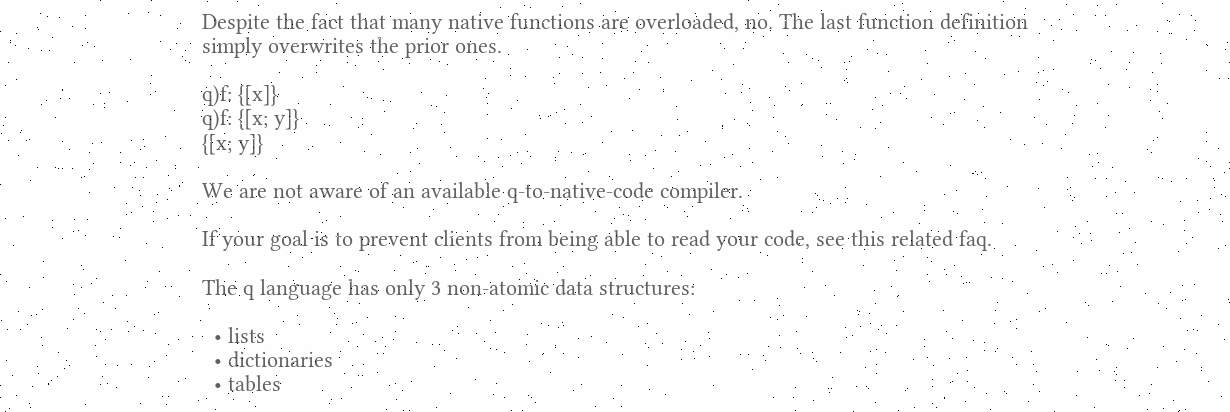Despite the fact that many native functions are overloaded, no. The last function definition simply overwrites the prior ones.

q)f: {[x]}
q)f: {[x; y]}
{[x; y]}

We are not aware of an available q-to-native-code compiler.

If your goal is to prevent clients from being able to read your code, see this related faq.

The q language has only 3 non-atomic data structures:

  • lists
  • dictionaries
  • tables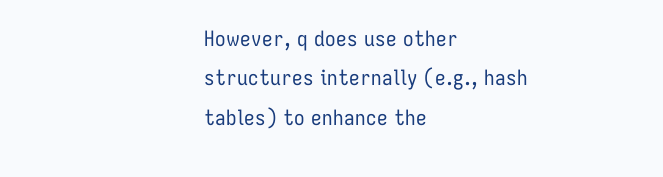However, q does use other structures internally (e.g., hash tables) to enhance the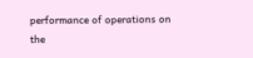performance of operations on the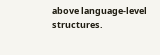above language-level structures.